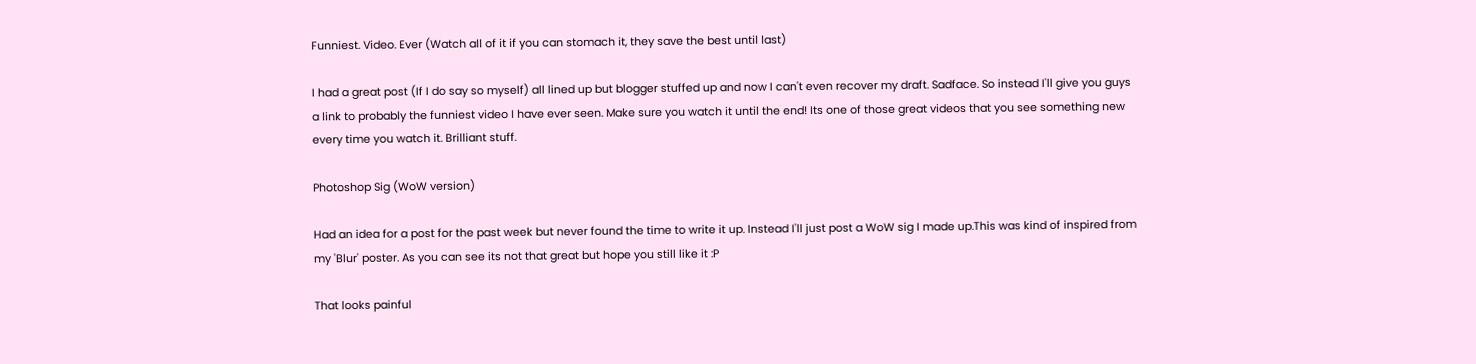Funniest. Video. Ever (Watch all of it if you can stomach it, they save the best until last)

I had a great post (If I do say so myself) all lined up but blogger stuffed up and now I can't even recover my draft. Sadface. So instead I'll give you guys a link to probably the funniest video I have ever seen. Make sure you watch it until the end! Its one of those great videos that you see something new every time you watch it. Brilliant stuff.

Photoshop Sig (WoW version)

Had an idea for a post for the past week but never found the time to write it up. Instead I'll just post a WoW sig I made up.This was kind of inspired from my 'Blur' poster. As you can see its not that great but hope you still like it :P

That looks painful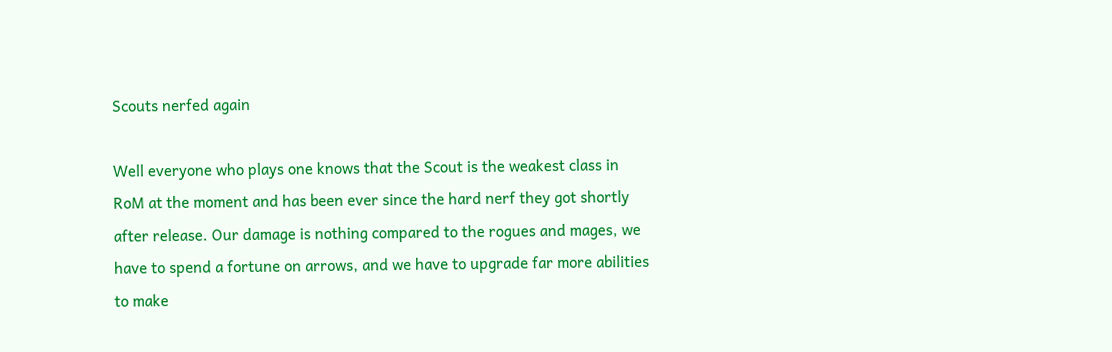Scouts nerfed again

Well everyone who plays one knows that the Scout is the weakest class in RoM at the moment and has been ever since the hard nerf they got shortly after release. Our damage is nothing compared to the rogues and mages, we have to spend a fortune on arrows, and we have to upgrade far more abilities to make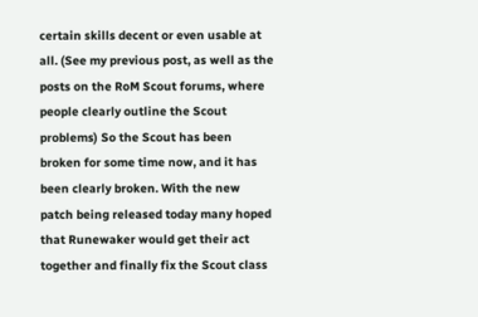certain skills decent or even usable at all. (See my previous post, as well as the posts on the RoM Scout forums, where people clearly outline the Scout problems) So the Scout has been broken for some time now, and it has been clearly broken. With the new patch being released today many hoped that Runewaker would get their act together and finally fix the Scout class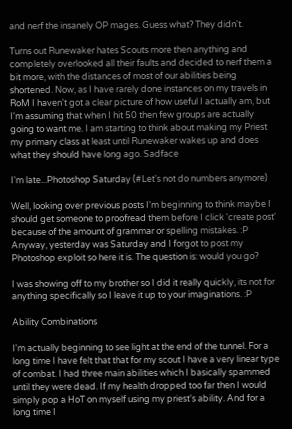and nerf the insanely OP mages. Guess what? They didn't.

Turns out Runewaker hates Scouts more then anything and completely overlooked all their faults and decided to nerf them a bit more, with the distances of most of our abilities being shortened. Now, as I have rarely done instances on my travels in RoM I haven't got a clear picture of how useful I actually am, but I'm assuming that when I hit 50 then few groups are actually going to want me. I am starting to think about making my Priest my primary class at least until Runewaker wakes up and does what they should have long ago. Sadface

I'm late...Photoshop Saturday (#Let's not do numbers anymore)

Well, looking over previous posts I'm beginning to think maybe I should get someone to proofread them before I click 'create post' because of the amount of grammar or spelling mistakes. :P
Anyway, yesterday was Saturday and I forgot to post my Photoshop exploit so here it is. The question is: would you go?

I was showing off to my brother so I did it really quickly, its not for anything specifically so I leave it up to your imaginations. :P

Ability Combinations

I'm actually beginning to see light at the end of the tunnel. For a long time I have felt that that for my scout I have a very linear type of combat. I had three main abilities which I basically spammed until they were dead. If my health dropped too far then I would simply pop a HoT on myself using my priest's ability. And for a long time I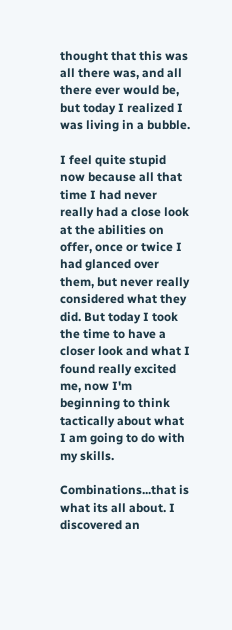thought that this was all there was, and all there ever would be, but today I realized I was living in a bubble.

I feel quite stupid now because all that time I had never really had a close look at the abilities on offer, once or twice I had glanced over them, but never really considered what they did. But today I took the time to have a closer look and what I found really excited me, now I'm beginning to think tactically about what I am going to do with my skills.

Combinations...that is what its all about. I discovered an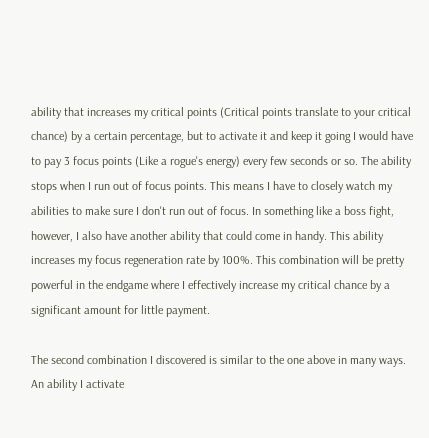ability that increases my critical points (Critical points translate to your critical chance) by a certain percentage, but to activate it and keep it going I would have to pay 3 focus points (Like a rogue's energy) every few seconds or so. The ability stops when I run out of focus points. This means I have to closely watch my abilities to make sure I don't run out of focus. In something like a boss fight, however, I also have another ability that could come in handy. This ability increases my focus regeneration rate by 100%. This combination will be pretty powerful in the endgame where I effectively increase my critical chance by a significant amount for little payment.

The second combination I discovered is similar to the one above in many ways. An ability I activate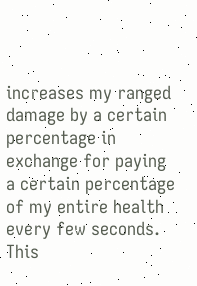increases my ranged damage by a certain percentage in exchange for paying a certain percentage of my entire health every few seconds. This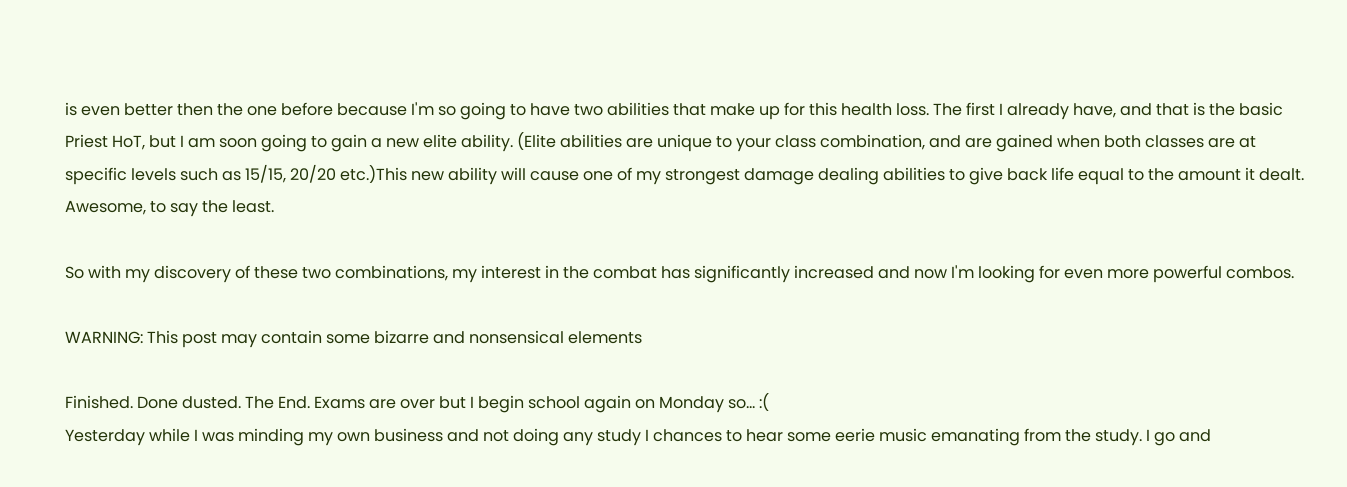is even better then the one before because I'm so going to have two abilities that make up for this health loss. The first I already have, and that is the basic Priest HoT, but I am soon going to gain a new elite ability. (Elite abilities are unique to your class combination, and are gained when both classes are at specific levels such as 15/15, 20/20 etc.)This new ability will cause one of my strongest damage dealing abilities to give back life equal to the amount it dealt. Awesome, to say the least.

So with my discovery of these two combinations, my interest in the combat has significantly increased and now I'm looking for even more powerful combos.

WARNING: This post may contain some bizarre and nonsensical elements

Finished. Done dusted. The End. Exams are over but I begin school again on Monday so... :(
Yesterday while I was minding my own business and not doing any study I chances to hear some eerie music emanating from the study. I go and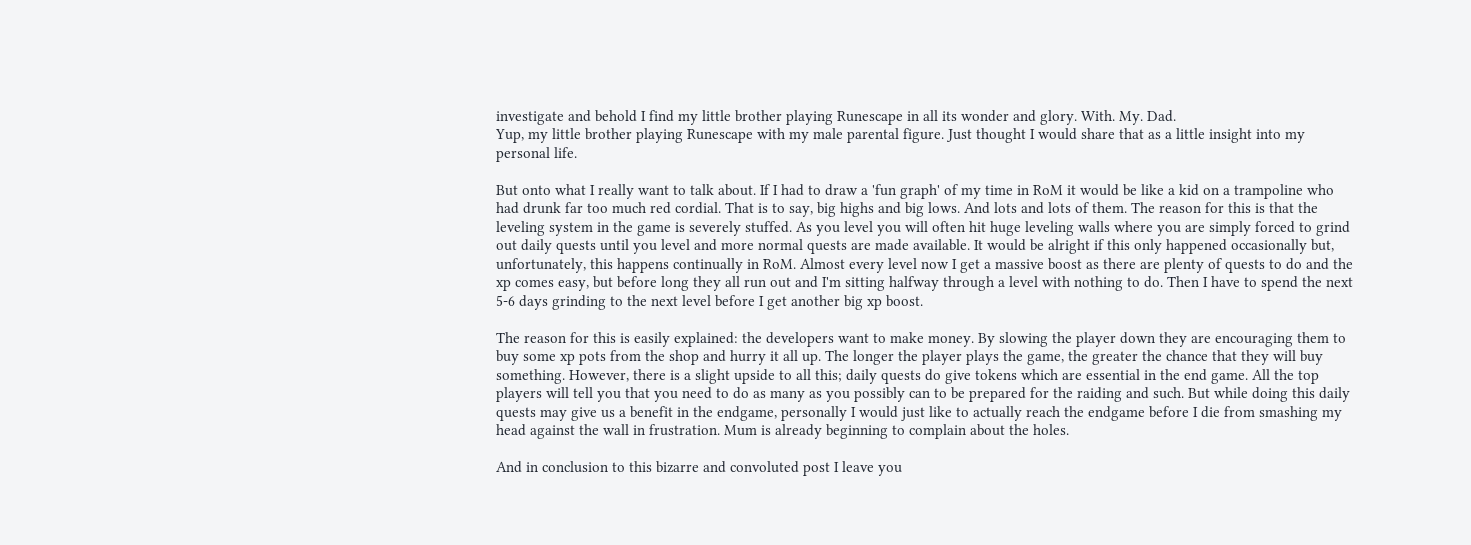investigate and behold I find my little brother playing Runescape in all its wonder and glory. With. My. Dad.
Yup, my little brother playing Runescape with my male parental figure. Just thought I would share that as a little insight into my personal life.

But onto what I really want to talk about. If I had to draw a 'fun graph' of my time in RoM it would be like a kid on a trampoline who had drunk far too much red cordial. That is to say, big highs and big lows. And lots and lots of them. The reason for this is that the leveling system in the game is severely stuffed. As you level you will often hit huge leveling walls where you are simply forced to grind out daily quests until you level and more normal quests are made available. It would be alright if this only happened occasionally but, unfortunately, this happens continually in RoM. Almost every level now I get a massive boost as there are plenty of quests to do and the xp comes easy, but before long they all run out and I'm sitting halfway through a level with nothing to do. Then I have to spend the next 5-6 days grinding to the next level before I get another big xp boost.

The reason for this is easily explained: the developers want to make money. By slowing the player down they are encouraging them to buy some xp pots from the shop and hurry it all up. The longer the player plays the game, the greater the chance that they will buy something. However, there is a slight upside to all this; daily quests do give tokens which are essential in the end game. All the top players will tell you that you need to do as many as you possibly can to be prepared for the raiding and such. But while doing this daily quests may give us a benefit in the endgame, personally I would just like to actually reach the endgame before I die from smashing my head against the wall in frustration. Mum is already beginning to complain about the holes.

And in conclusion to this bizarre and convoluted post I leave you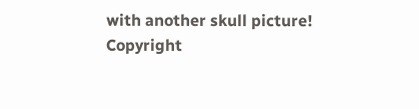with another skull picture!
Copyright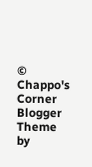© Chappo's Corner Blogger Theme by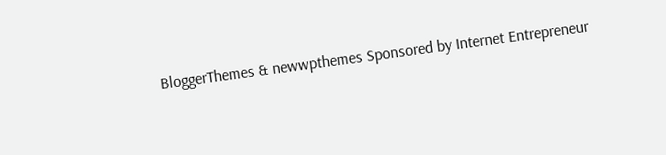BloggerThemes & newwpthemes Sponsored by Internet Entrepreneur